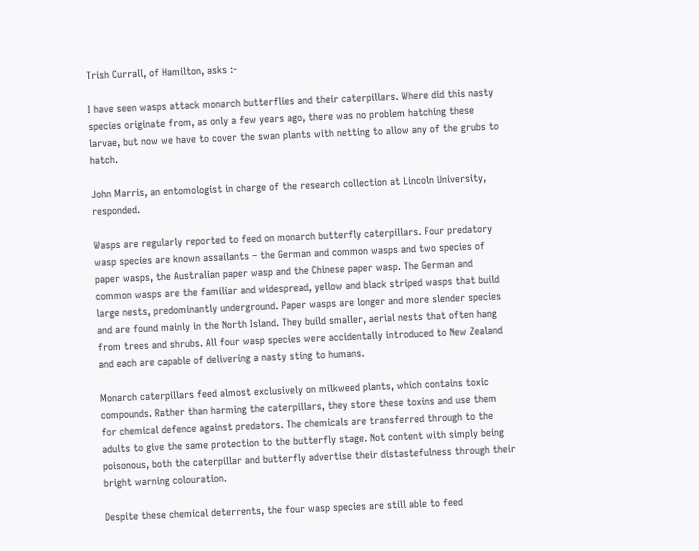Trish Currall, of Hamilton, asks :-

I have seen wasps attack monarch butterflies and their caterpillars. Where did this nasty species originate from, as only a few years ago, there was no problem hatching these larvae, but now we have to cover the swan plants with netting to allow any of the grubs to hatch.

John Marris, an entomologist in charge of the research collection at Lincoln University, responded.

Wasps are regularly reported to feed on monarch butterfly caterpillars. Four predatory wasp species are known assailants – the German and common wasps and two species of paper wasps, the Australian paper wasp and the Chinese paper wasp. The German and common wasps are the familiar and widespread, yellow and black striped wasps that build large nests, predominantly underground. Paper wasps are longer and more slender species and are found mainly in the North Island. They build smaller, aerial nests that often hang from trees and shrubs. All four wasp species were accidentally introduced to New Zealand and each are capable of delivering a nasty sting to humans.

Monarch caterpillars feed almost exclusively on milkweed plants, which contains toxic compounds. Rather than harming the caterpillars, they store these toxins and use them for chemical defence against predators. The chemicals are transferred through to the adults to give the same protection to the butterfly stage. Not content with simply being poisonous, both the caterpillar and butterfly advertise their distastefulness through their bright warning colouration.

Despite these chemical deterrents, the four wasp species are still able to feed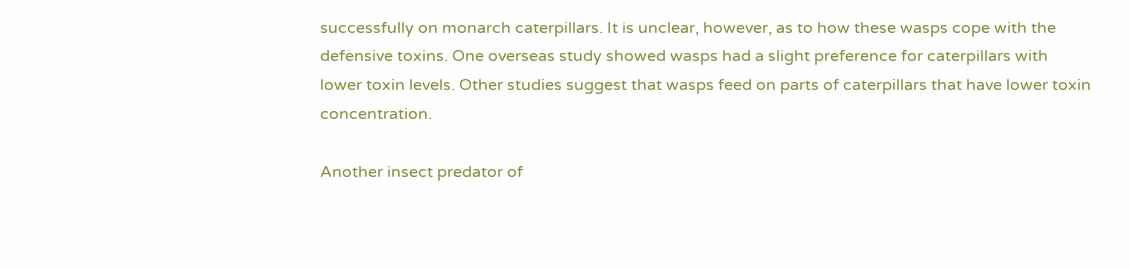successfully on monarch caterpillars. It is unclear, however, as to how these wasps cope with the defensive toxins. One overseas study showed wasps had a slight preference for caterpillars with lower toxin levels. Other studies suggest that wasps feed on parts of caterpillars that have lower toxin concentration.

Another insect predator of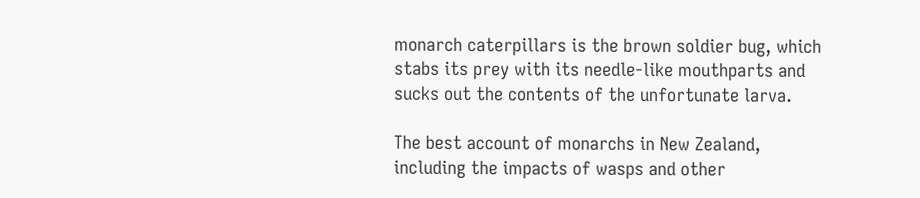monarch caterpillars is the brown soldier bug, which stabs its prey with its needle-like mouthparts and sucks out the contents of the unfortunate larva.

The best account of monarchs in New Zealand, including the impacts of wasps and other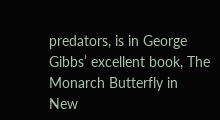predators, is in George Gibbs’ excellent book, The Monarch Butterfly in New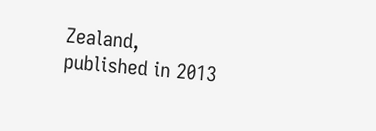Zealand, published in 2013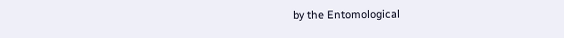by the Entomological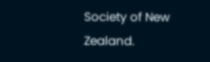Society of New Zealand.